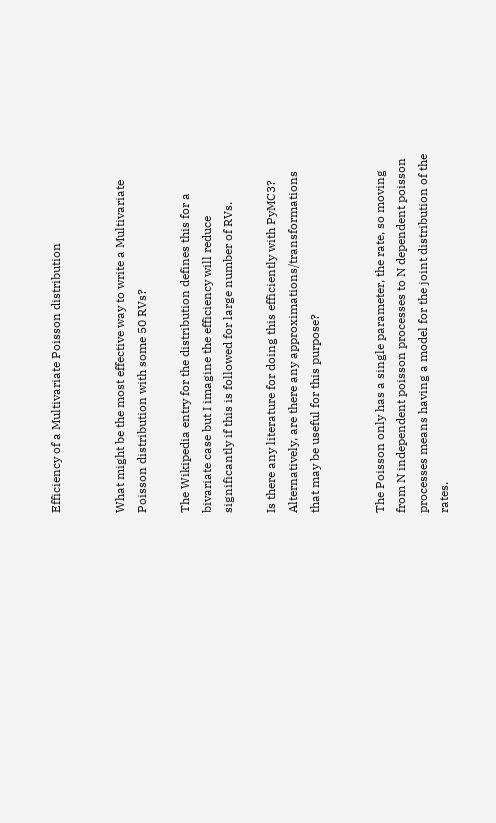Efficiency of a Multivariate Poisson distribution


What might be the most effective way to write a Multivariate Poisson distribution with some 50 RVs?

The Wikipedia entry for the distribution defines this for a bivariate case but I imagine the efficiency will reduce significantly if this is followed for large number of RVs.

Is there any literature for doing this efficiently with PyMC3? Alternatively, are there any approximations/transformations that may be useful for this purpose?


The Poisson only has a single parameter, the rate, so moving from N independent poisson processes to N dependent poisson processes means having a model for the joint distribution of the rates.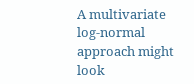A multivariate log-normal approach might look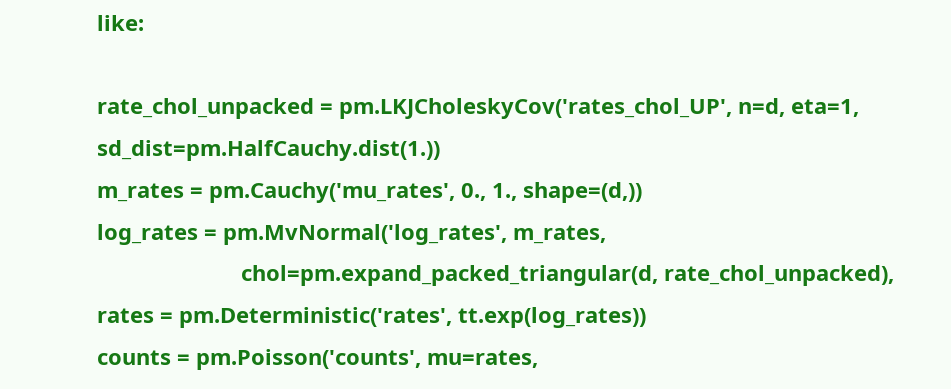like:

rate_chol_unpacked = pm.LKJCholeskyCov('rates_chol_UP', n=d, eta=1, sd_dist=pm.HalfCauchy.dist(1.))
m_rates = pm.Cauchy('mu_rates', 0., 1., shape=(d,))
log_rates = pm.MvNormal('log_rates', m_rates,
                        chol=pm.expand_packed_triangular(d, rate_chol_unpacked),
rates = pm.Deterministic('rates', tt.exp(log_rates))
counts = pm.Poisson('counts', mu=rates,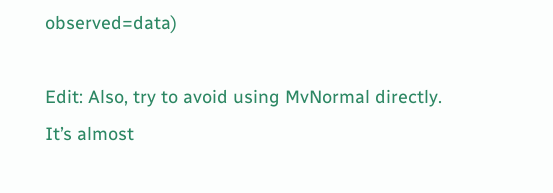observed=data)

Edit: Also, try to avoid using MvNormal directly. It’s almost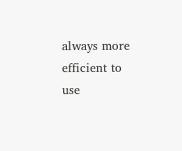always more efficient to use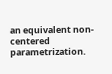an equivalent non-centered parametrization.